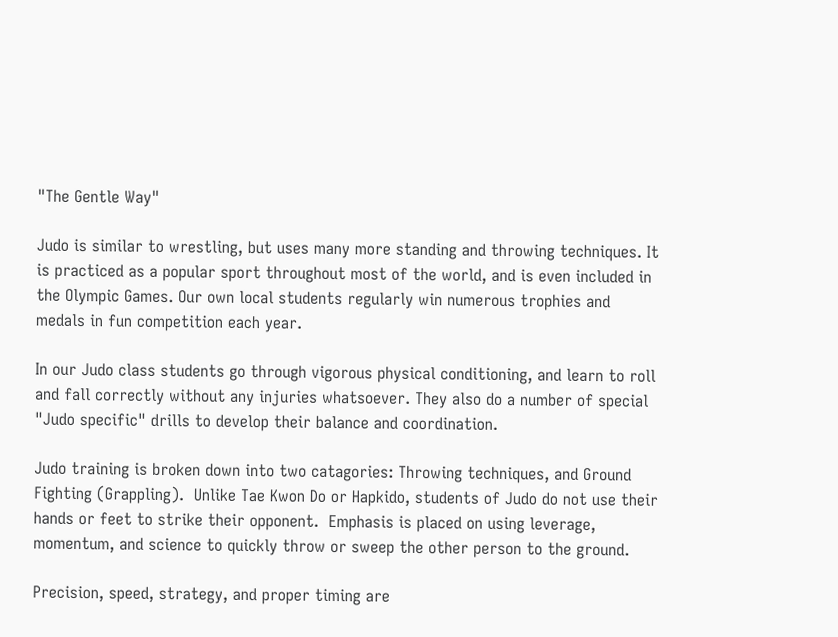"The Gentle Way"

Judo is similar to wrestling, but uses many more standing and throwing techniques. It is practiced as a popular sport throughout most of the world, and is even included in the Olympic Games. Our own local students regularly win numerous trophies and medals in fun competition each year.

In our Judo class students go through vigorous physical conditioning, and learn to roll and fall correctly without any injuries whatsoever. They also do a number of special "Judo specific" drills to develop their balance and coordination.

Judo training is broken down into two catagories: Throwing techniques, and Ground Fighting (Grappling).  Unlike Tae Kwon Do or Hapkido, students of Judo do not use their hands or feet to strike their opponent.  Emphasis is placed on using leverage, momentum, and science to quickly throw or sweep the other person to the ground.

Precision, speed, strategy, and proper timing are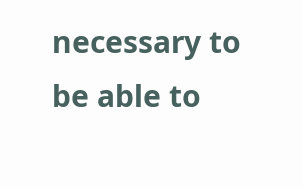necessary to be able to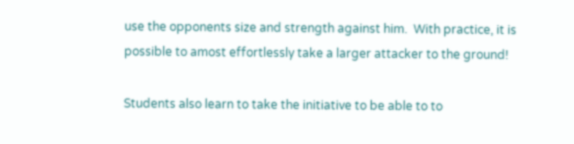use the opponents size and strength against him.  With practice, it is possible to amost effortlessly take a larger attacker to the ground!

Students also learn to take the initiative to be able to to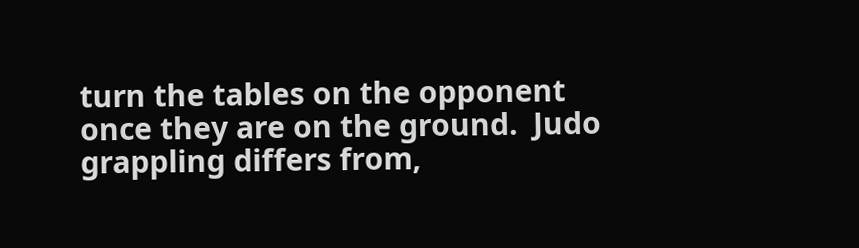turn the tables on the opponent once they are on the ground.  Judo grappling differs from,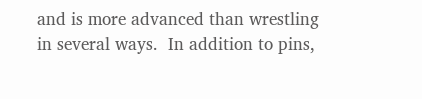and is more advanced than wrestling in several ways.  In addition to pins,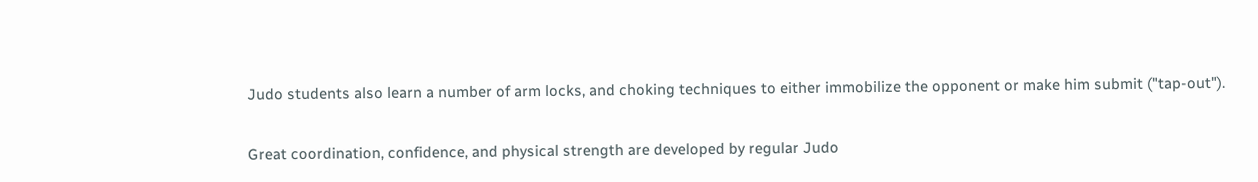Judo students also learn a number of arm locks, and choking techniques to either immobilize the opponent or make him submit ("tap-out").

Great coordination, confidence, and physical strength are developed by regular Judo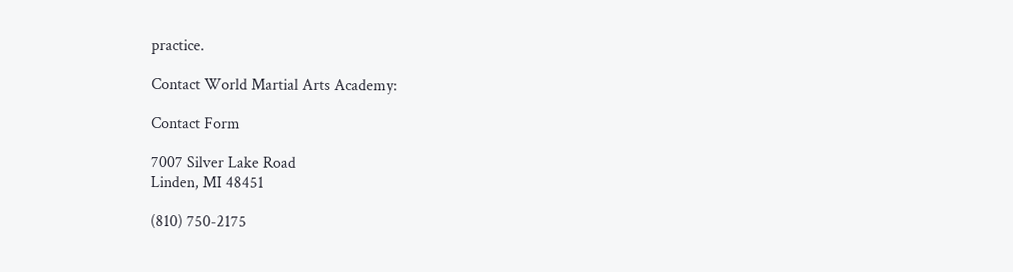practice.

Contact World Martial Arts Academy:

Contact Form

7007 Silver Lake Road
Linden, MI 48451

(810) 750-2175